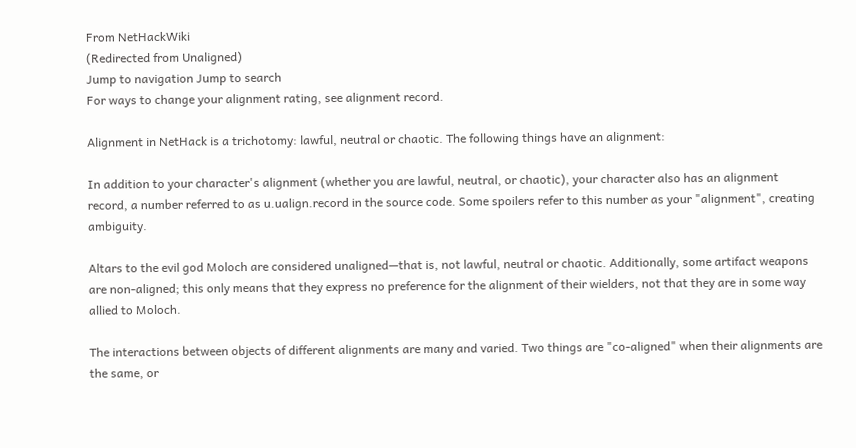From NetHackWiki
(Redirected from Unaligned)
Jump to navigation Jump to search
For ways to change your alignment rating, see alignment record.

Alignment in NetHack is a trichotomy: lawful, neutral or chaotic. The following things have an alignment:

In addition to your character's alignment (whether you are lawful, neutral, or chaotic), your character also has an alignment record, a number referred to as u.ualign.record in the source code. Some spoilers refer to this number as your "alignment", creating ambiguity.

Altars to the evil god Moloch are considered unaligned—that is, not lawful, neutral or chaotic. Additionally, some artifact weapons are non-aligned; this only means that they express no preference for the alignment of their wielders, not that they are in some way allied to Moloch.

The interactions between objects of different alignments are many and varied. Two things are "co-aligned" when their alignments are the same, or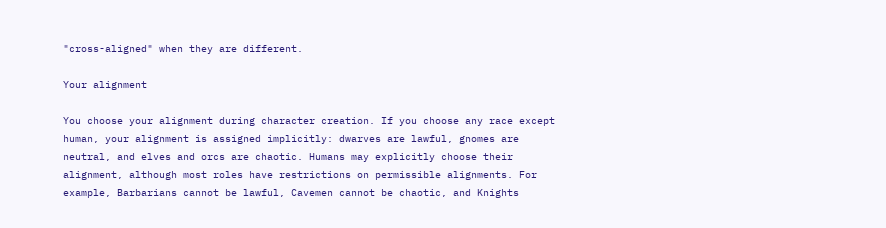"cross-aligned" when they are different.

Your alignment

You choose your alignment during character creation. If you choose any race except human, your alignment is assigned implicitly: dwarves are lawful, gnomes are neutral, and elves and orcs are chaotic. Humans may explicitly choose their alignment, although most roles have restrictions on permissible alignments. For example, Barbarians cannot be lawful, Cavemen cannot be chaotic, and Knights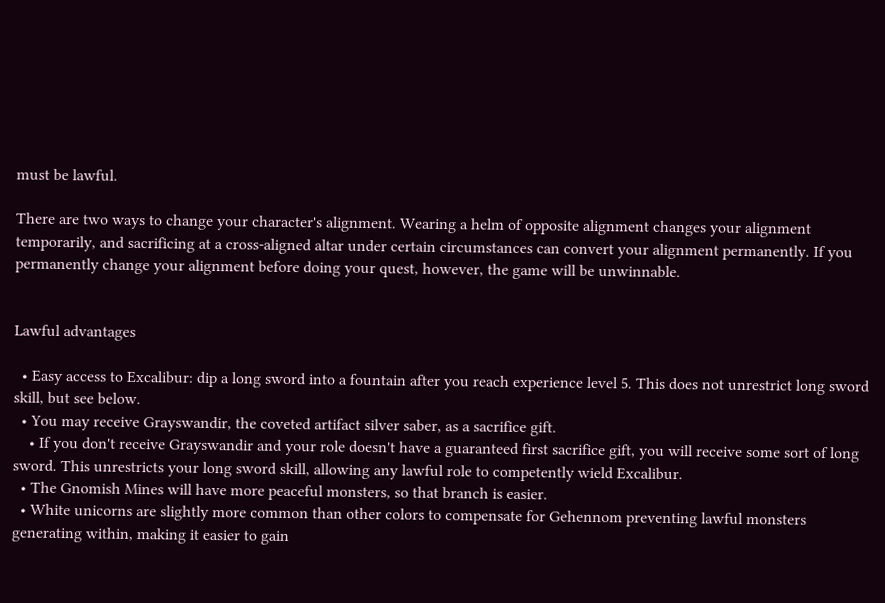must be lawful.

There are two ways to change your character's alignment. Wearing a helm of opposite alignment changes your alignment temporarily, and sacrificing at a cross-aligned altar under certain circumstances can convert your alignment permanently. If you permanently change your alignment before doing your quest, however, the game will be unwinnable.


Lawful advantages

  • Easy access to Excalibur: dip a long sword into a fountain after you reach experience level 5. This does not unrestrict long sword skill, but see below.
  • You may receive Grayswandir, the coveted artifact silver saber, as a sacrifice gift.
    • If you don't receive Grayswandir and your role doesn't have a guaranteed first sacrifice gift, you will receive some sort of long sword. This unrestricts your long sword skill, allowing any lawful role to competently wield Excalibur.
  • The Gnomish Mines will have more peaceful monsters, so that branch is easier.
  • White unicorns are slightly more common than other colors to compensate for Gehennom preventing lawful monsters generating within, making it easier to gain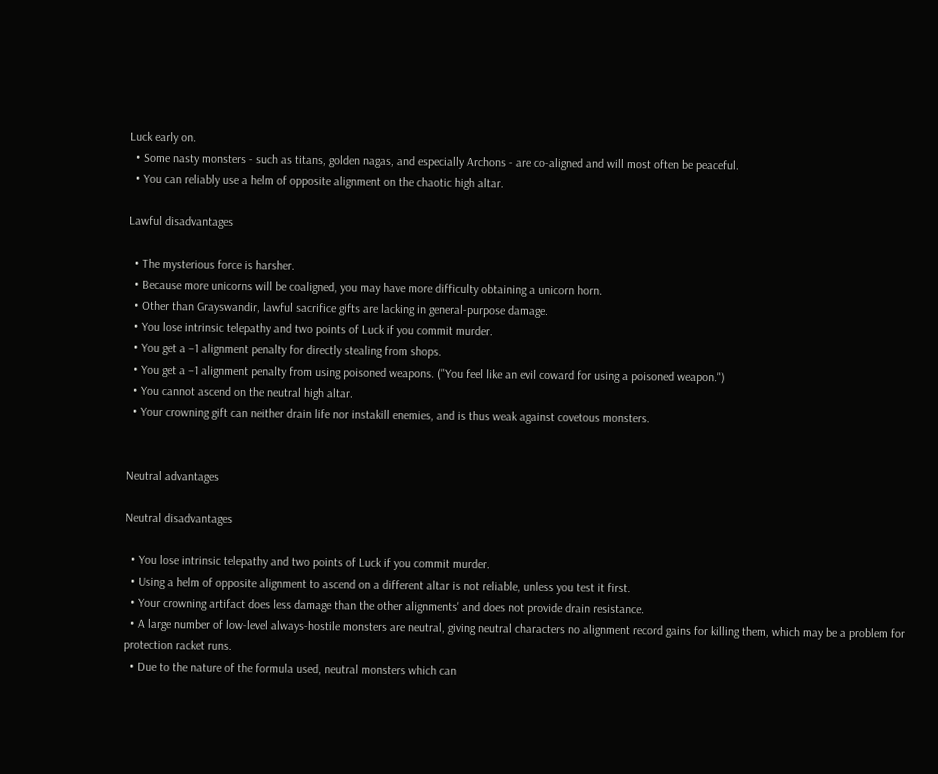Luck early on.
  • Some nasty monsters - such as titans, golden nagas, and especially Archons - are co-aligned and will most often be peaceful.
  • You can reliably use a helm of opposite alignment on the chaotic high altar.

Lawful disadvantages

  • The mysterious force is harsher.
  • Because more unicorns will be coaligned, you may have more difficulty obtaining a unicorn horn.
  • Other than Grayswandir, lawful sacrifice gifts are lacking in general-purpose damage.
  • You lose intrinsic telepathy and two points of Luck if you commit murder.
  • You get a −1 alignment penalty for directly stealing from shops.
  • You get a −1 alignment penalty from using poisoned weapons. ("You feel like an evil coward for using a poisoned weapon.")
  • You cannot ascend on the neutral high altar.
  • Your crowning gift can neither drain life nor instakill enemies, and is thus weak against covetous monsters.


Neutral advantages

Neutral disadvantages

  • You lose intrinsic telepathy and two points of Luck if you commit murder.
  • Using a helm of opposite alignment to ascend on a different altar is not reliable, unless you test it first.
  • Your crowning artifact does less damage than the other alignments' and does not provide drain resistance.
  • A large number of low-level always-hostile monsters are neutral, giving neutral characters no alignment record gains for killing them, which may be a problem for protection racket runs.
  • Due to the nature of the formula used, neutral monsters which can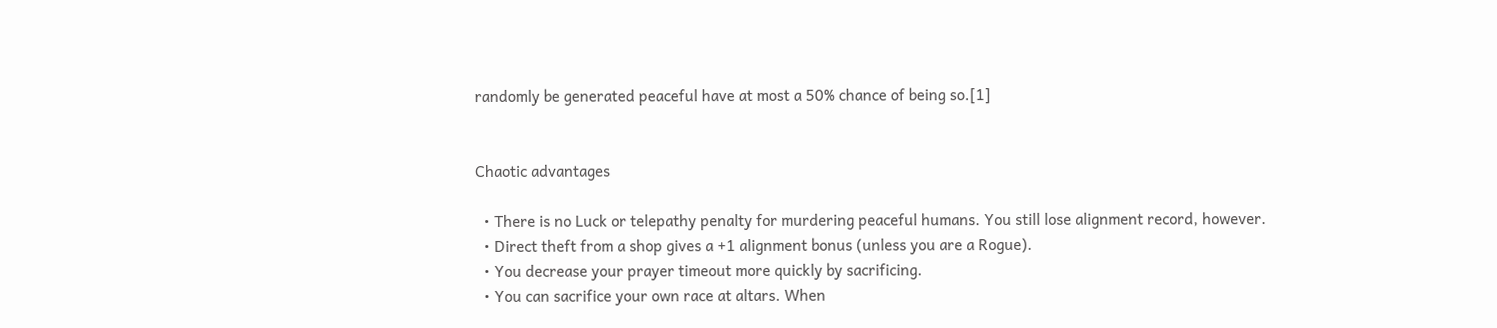randomly be generated peaceful have at most a 50% chance of being so.[1]


Chaotic advantages

  • There is no Luck or telepathy penalty for murdering peaceful humans. You still lose alignment record, however.
  • Direct theft from a shop gives a +1 alignment bonus (unless you are a Rogue).
  • You decrease your prayer timeout more quickly by sacrificing.
  • You can sacrifice your own race at altars. When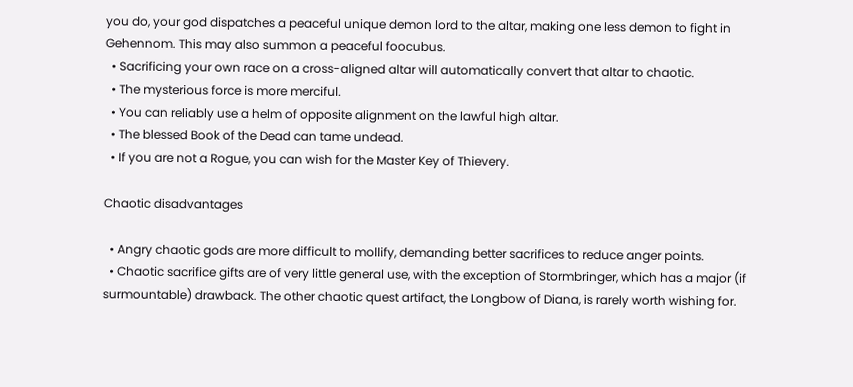you do, your god dispatches a peaceful unique demon lord to the altar, making one less demon to fight in Gehennom. This may also summon a peaceful foocubus.
  • Sacrificing your own race on a cross-aligned altar will automatically convert that altar to chaotic.
  • The mysterious force is more merciful.
  • You can reliably use a helm of opposite alignment on the lawful high altar.
  • The blessed Book of the Dead can tame undead.
  • If you are not a Rogue, you can wish for the Master Key of Thievery.

Chaotic disadvantages

  • Angry chaotic gods are more difficult to mollify, demanding better sacrifices to reduce anger points.
  • Chaotic sacrifice gifts are of very little general use, with the exception of Stormbringer, which has a major (if surmountable) drawback. The other chaotic quest artifact, the Longbow of Diana, is rarely worth wishing for.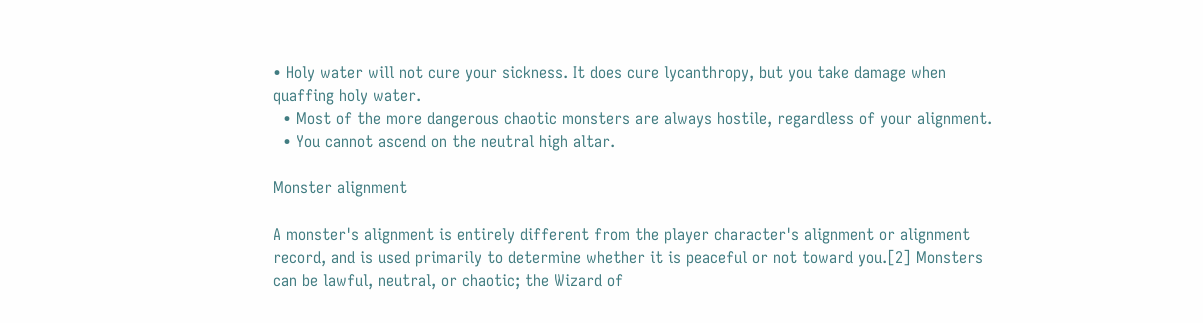• Holy water will not cure your sickness. It does cure lycanthropy, but you take damage when quaffing holy water.
  • Most of the more dangerous chaotic monsters are always hostile, regardless of your alignment.
  • You cannot ascend on the neutral high altar.

Monster alignment

A monster's alignment is entirely different from the player character's alignment or alignment record, and is used primarily to determine whether it is peaceful or not toward you.[2] Monsters can be lawful, neutral, or chaotic; the Wizard of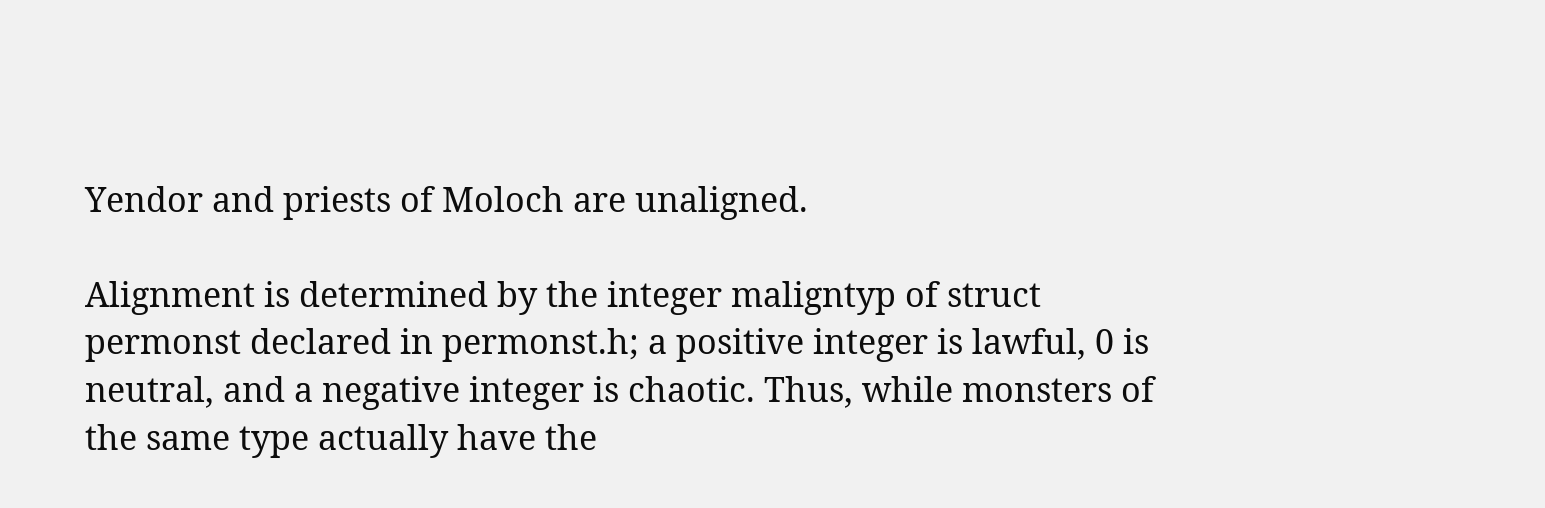Yendor and priests of Moloch are unaligned.

Alignment is determined by the integer maligntyp of struct permonst declared in permonst.h; a positive integer is lawful, 0 is neutral, and a negative integer is chaotic. Thus, while monsters of the same type actually have the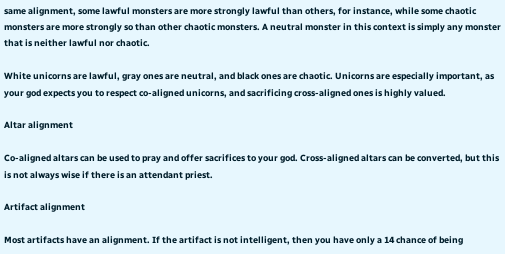same alignment, some lawful monsters are more strongly lawful than others, for instance, while some chaotic monsters are more strongly so than other chaotic monsters. A neutral monster in this context is simply any monster that is neither lawful nor chaotic.

White unicorns are lawful, gray ones are neutral, and black ones are chaotic. Unicorns are especially important, as your god expects you to respect co-aligned unicorns, and sacrificing cross-aligned ones is highly valued.

Altar alignment

Co-aligned altars can be used to pray and offer sacrifices to your god. Cross-aligned altars can be converted, but this is not always wise if there is an attendant priest.

Artifact alignment

Most artifacts have an alignment. If the artifact is not intelligent, then you have only a 14 chance of being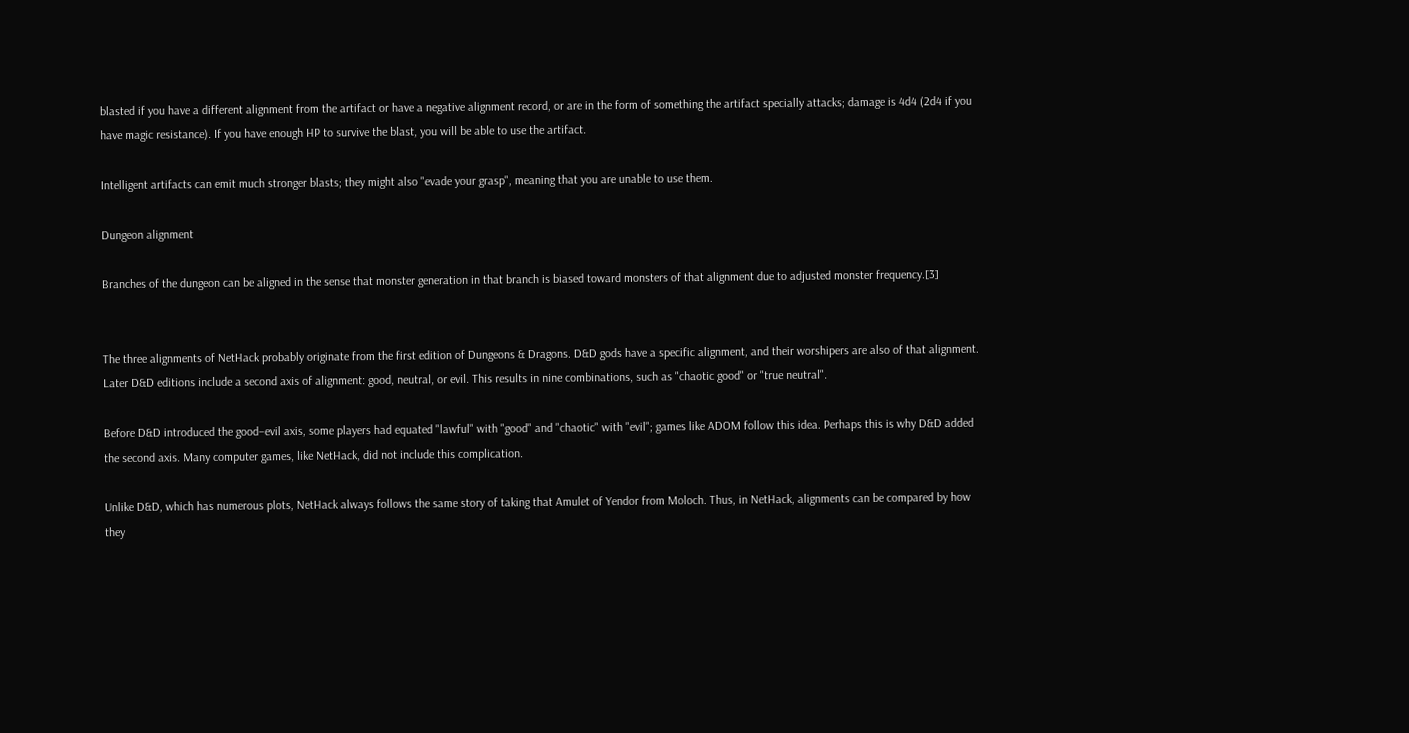blasted if you have a different alignment from the artifact or have a negative alignment record, or are in the form of something the artifact specially attacks; damage is 4d4 (2d4 if you have magic resistance). If you have enough HP to survive the blast, you will be able to use the artifact.

Intelligent artifacts can emit much stronger blasts; they might also "evade your grasp", meaning that you are unable to use them.

Dungeon alignment

Branches of the dungeon can be aligned in the sense that monster generation in that branch is biased toward monsters of that alignment due to adjusted monster frequency.[3]


The three alignments of NetHack probably originate from the first edition of Dungeons & Dragons. D&D gods have a specific alignment, and their worshipers are also of that alignment. Later D&D editions include a second axis of alignment: good, neutral, or evil. This results in nine combinations, such as "chaotic good" or "true neutral".

Before D&D introduced the good–evil axis, some players had equated "lawful" with "good" and "chaotic" with "evil"; games like ADOM follow this idea. Perhaps this is why D&D added the second axis. Many computer games, like NetHack, did not include this complication.

Unlike D&D, which has numerous plots, NetHack always follows the same story of taking that Amulet of Yendor from Moloch. Thus, in NetHack, alignments can be compared by how they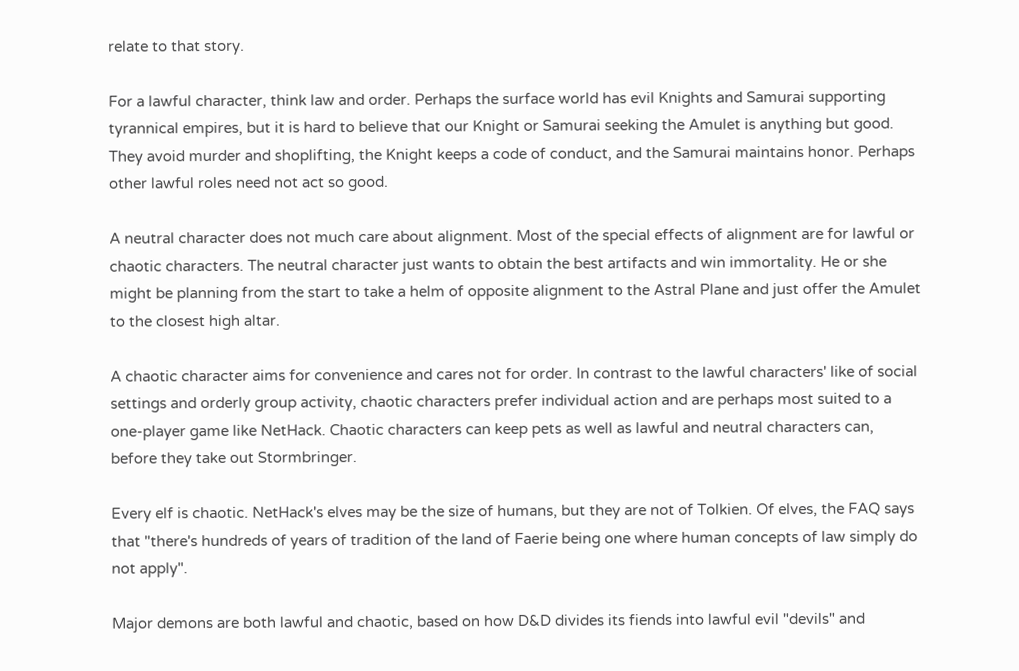relate to that story.

For a lawful character, think law and order. Perhaps the surface world has evil Knights and Samurai supporting tyrannical empires, but it is hard to believe that our Knight or Samurai seeking the Amulet is anything but good. They avoid murder and shoplifting, the Knight keeps a code of conduct, and the Samurai maintains honor. Perhaps other lawful roles need not act so good.

A neutral character does not much care about alignment. Most of the special effects of alignment are for lawful or chaotic characters. The neutral character just wants to obtain the best artifacts and win immortality. He or she might be planning from the start to take a helm of opposite alignment to the Astral Plane and just offer the Amulet to the closest high altar.

A chaotic character aims for convenience and cares not for order. In contrast to the lawful characters' like of social settings and orderly group activity, chaotic characters prefer individual action and are perhaps most suited to a one-player game like NetHack. Chaotic characters can keep pets as well as lawful and neutral characters can, before they take out Stormbringer.

Every elf is chaotic. NetHack's elves may be the size of humans, but they are not of Tolkien. Of elves, the FAQ says that "there's hundreds of years of tradition of the land of Faerie being one where human concepts of law simply do not apply".

Major demons are both lawful and chaotic, based on how D&D divides its fiends into lawful evil "devils" and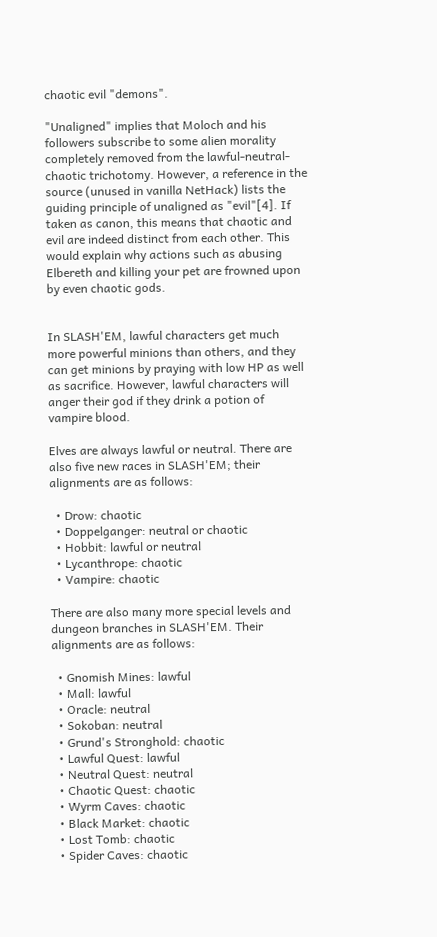chaotic evil "demons".

"Unaligned" implies that Moloch and his followers subscribe to some alien morality completely removed from the lawful-neutral-chaotic trichotomy. However, a reference in the source (unused in vanilla NetHack) lists the guiding principle of unaligned as "evil"[4]. If taken as canon, this means that chaotic and evil are indeed distinct from each other. This would explain why actions such as abusing Elbereth and killing your pet are frowned upon by even chaotic gods.


In SLASH'EM, lawful characters get much more powerful minions than others, and they can get minions by praying with low HP as well as sacrifice. However, lawful characters will anger their god if they drink a potion of vampire blood.

Elves are always lawful or neutral. There are also five new races in SLASH'EM; their alignments are as follows:

  • Drow: chaotic
  • Doppelganger: neutral or chaotic
  • Hobbit: lawful or neutral
  • Lycanthrope: chaotic
  • Vampire: chaotic

There are also many more special levels and dungeon branches in SLASH'EM. Their alignments are as follows:

  • Gnomish Mines: lawful
  • Mall: lawful
  • Oracle: neutral
  • Sokoban: neutral
  • Grund's Stronghold: chaotic
  • Lawful Quest: lawful
  • Neutral Quest: neutral
  • Chaotic Quest: chaotic
  • Wyrm Caves: chaotic
  • Black Market: chaotic
  • Lost Tomb: chaotic
  • Spider Caves: chaotic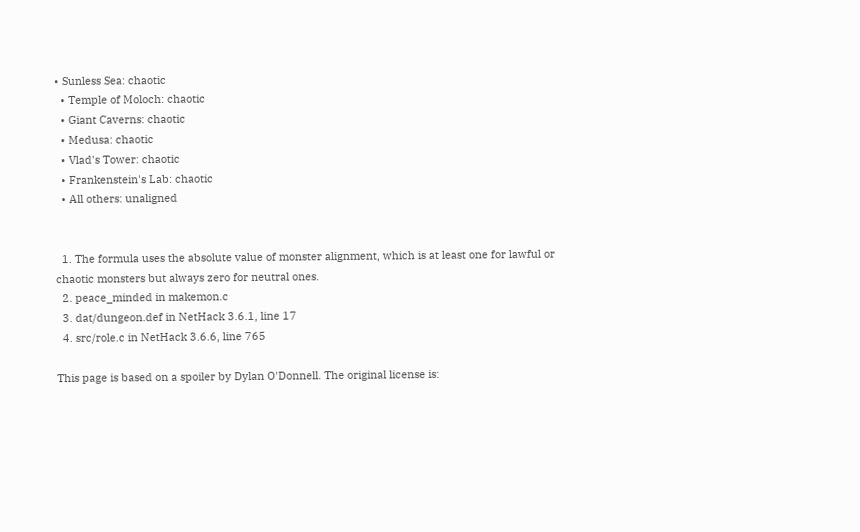• Sunless Sea: chaotic
  • Temple of Moloch: chaotic
  • Giant Caverns: chaotic
  • Medusa: chaotic
  • Vlad's Tower: chaotic
  • Frankenstein's Lab: chaotic
  • All others: unaligned


  1. The formula uses the absolute value of monster alignment, which is at least one for lawful or chaotic monsters but always zero for neutral ones.
  2. peace_minded in makemon.c
  3. dat/dungeon.def in NetHack 3.6.1, line 17
  4. src/role.c in NetHack 3.6.6, line 765

This page is based on a spoiler by Dylan O'Donnell. The original license is: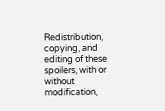Redistribution, copying, and editing of these spoilers, with or without modification,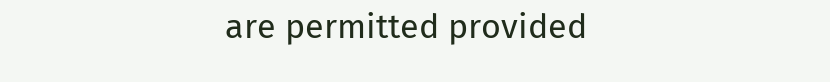are permitted provided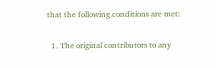that the following conditions are met:

  1. The original contributors to any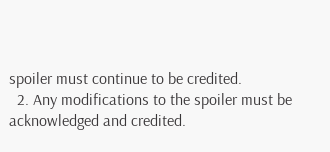spoiler must continue to be credited.
  2. Any modifications to the spoiler must be acknowledged and credited.